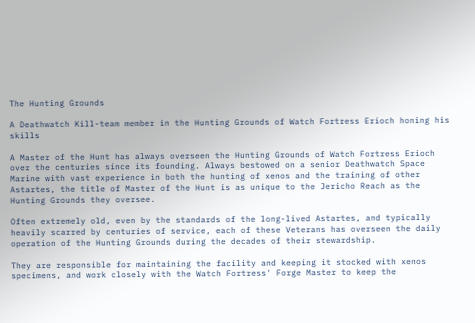The Hunting Grounds

A Deathwatch Kill-team member in the Hunting Grounds of Watch Fortress Erioch honing his skills

A Master of the Hunt has always overseen the Hunting Grounds of Watch Fortress Erioch over the centuries since its founding. Always bestowed on a senior Deathwatch Space Marine with vast experience in both the hunting of xenos and the training of other Astartes, the title of Master of the Hunt is as unique to the Jericho Reach as the Hunting Grounds they oversee.

Often extremely old, even by the standards of the long-lived Astartes, and typically heavily scarred by centuries of service, each of these Veterans has overseen the daily operation of the Hunting Grounds during the decades of their stewardship.

They are responsible for maintaining the facility and keeping it stocked with xenos specimens, and work closely with the Watch Fortress' Forge Master to keep the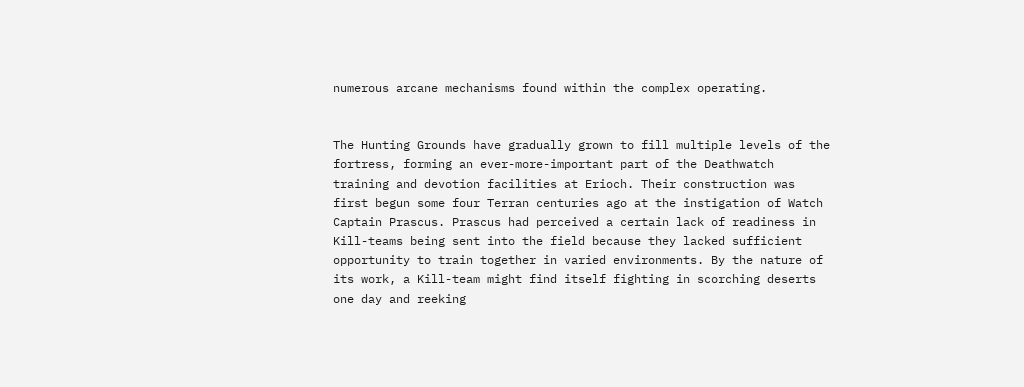numerous arcane mechanisms found within the complex operating.


The Hunting Grounds have gradually grown to fill multiple levels of the fortress, forming an ever-more-important part of the Deathwatch training and devotion facilities at Erioch. Their construction was first begun some four Terran centuries ago at the instigation of Watch Captain Prascus. Prascus had perceived a certain lack of readiness in Kill-teams being sent into the field because they lacked sufficient opportunity to train together in varied environments. By the nature of its work, a Kill-team might find itself fighting in scorching deserts one day and reeking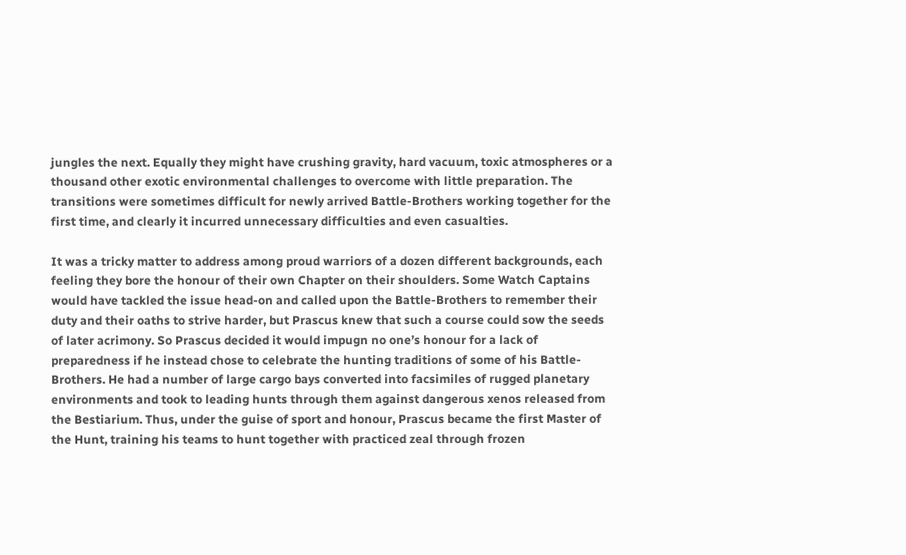jungles the next. Equally they might have crushing gravity, hard vacuum, toxic atmospheres or a thousand other exotic environmental challenges to overcome with little preparation. The transitions were sometimes difficult for newly arrived Battle-Brothers working together for the first time, and clearly it incurred unnecessary difficulties and even casualties.

It was a tricky matter to address among proud warriors of a dozen different backgrounds, each feeling they bore the honour of their own Chapter on their shoulders. Some Watch Captains would have tackled the issue head-on and called upon the Battle-Brothers to remember their duty and their oaths to strive harder, but Prascus knew that such a course could sow the seeds of later acrimony. So Prascus decided it would impugn no one’s honour for a lack of preparedness if he instead chose to celebrate the hunting traditions of some of his Battle-Brothers. He had a number of large cargo bays converted into facsimiles of rugged planetary environments and took to leading hunts through them against dangerous xenos released from the Bestiarium. Thus, under the guise of sport and honour, Prascus became the first Master of the Hunt, training his teams to hunt together with practiced zeal through frozen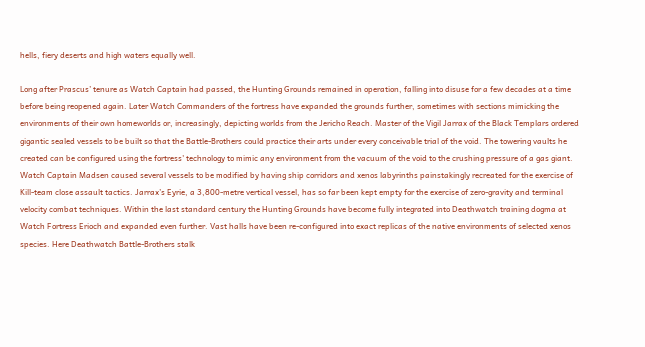hells, fiery deserts and high waters equally well.

Long after Prascus’ tenure as Watch Captain had passed, the Hunting Grounds remained in operation, falling into disuse for a few decades at a time before being reopened again. Later Watch Commanders of the fortress have expanded the grounds further, sometimes with sections mimicking the environments of their own homeworlds or, increasingly, depicting worlds from the Jericho Reach. Master of the Vigil Jarrax of the Black Templars ordered gigantic sealed vessels to be built so that the Battle-Brothers could practice their arts under every conceivable trial of the void. The towering vaults he created can be configured using the fortress' technology to mimic any environment from the vacuum of the void to the crushing pressure of a gas giant. Watch Captain Madsen caused several vessels to be modified by having ship corridors and xenos labyrinths painstakingly recreated for the exercise of Kill-team close assault tactics. Jarrax’s Eyrie, a 3,800-metre vertical vessel, has so far been kept empty for the exercise of zero-gravity and terminal velocity combat techniques. Within the last standard century the Hunting Grounds have become fully integrated into Deathwatch training dogma at Watch Fortress Erioch and expanded even further. Vast halls have been re-configured into exact replicas of the native environments of selected xenos species. Here Deathwatch Battle-Brothers stalk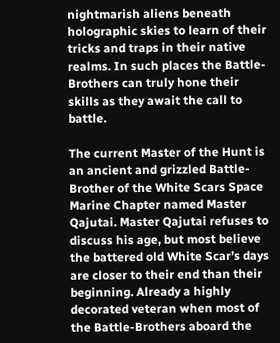nightmarish aliens beneath holographic skies to learn of their tricks and traps in their native realms. In such places the Battle-Brothers can truly hone their skills as they await the call to battle.

The current Master of the Hunt is an ancient and grizzled Battle-Brother of the White Scars Space Marine Chapter named Master Qajutai. Master Qajutai refuses to discuss his age, but most believe the battered old White Scar’s days are closer to their end than their beginning. Already a highly decorated veteran when most of the Battle-Brothers aboard the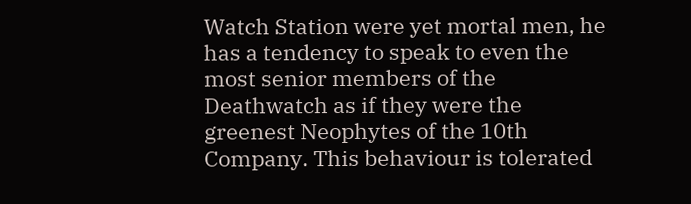Watch Station were yet mortal men, he has a tendency to speak to even the most senior members of the Deathwatch as if they were the greenest Neophytes of the 10th Company. This behaviour is tolerated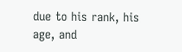due to his rank, his age, and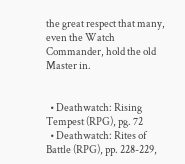the great respect that many, even the Watch Commander, hold the old Master in.


  • Deathwatch: Rising Tempest (RPG), pg. 72
  • Deathwatch: Rites of Battle (RPG), pp. 228-229,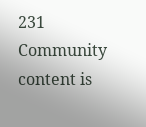231
Community content is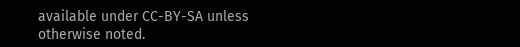available under CC-BY-SA unless otherwise noted.